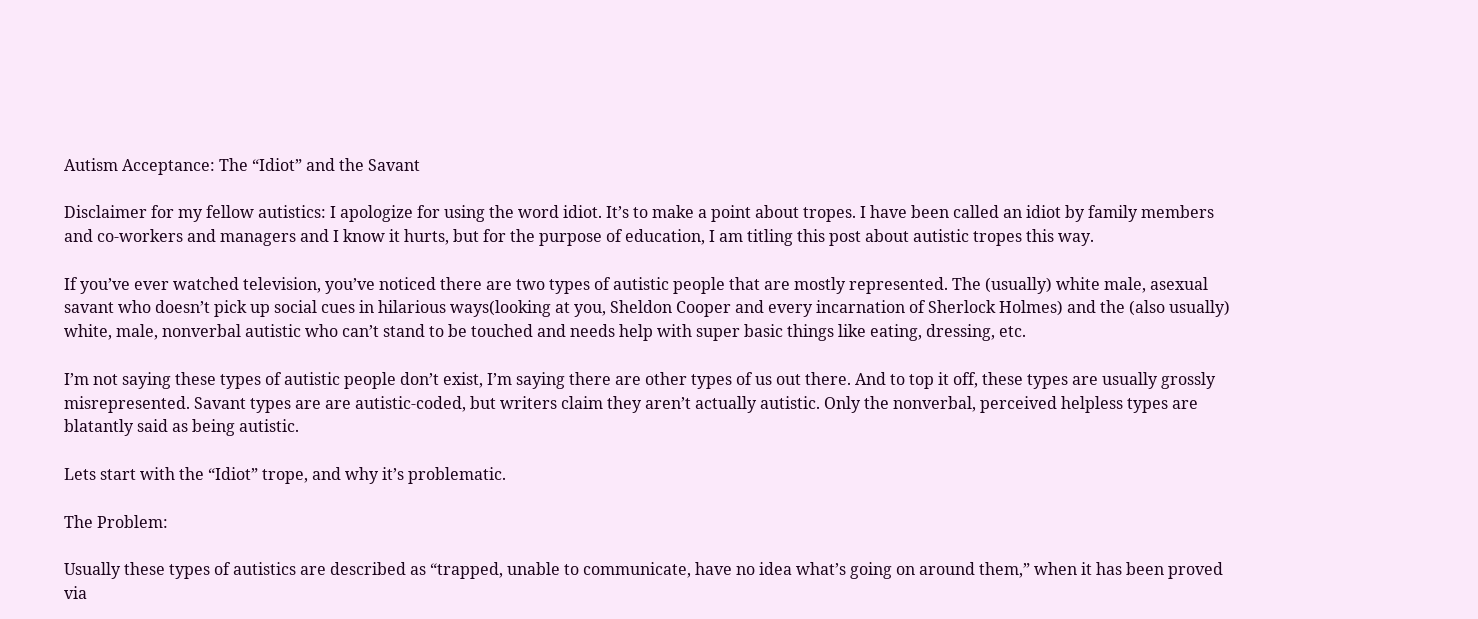Autism Acceptance: The “Idiot” and the Savant

Disclaimer for my fellow autistics: I apologize for using the word idiot. It’s to make a point about tropes. I have been called an idiot by family members and co-workers and managers and I know it hurts, but for the purpose of education, I am titling this post about autistic tropes this way.

If you’ve ever watched television, you’ve noticed there are two types of autistic people that are mostly represented. The (usually) white male, asexual savant who doesn’t pick up social cues in hilarious ways(looking at you, Sheldon Cooper and every incarnation of Sherlock Holmes) and the (also usually) white, male, nonverbal autistic who can’t stand to be touched and needs help with super basic things like eating, dressing, etc.

I’m not saying these types of autistic people don’t exist, I’m saying there are other types of us out there. And to top it off, these types are usually grossly misrepresented. Savant types are are autistic-coded, but writers claim they aren’t actually autistic. Only the nonverbal, perceived helpless types are blatantly said as being autistic.

Lets start with the “Idiot” trope, and why it’s problematic.

The Problem:

Usually these types of autistics are described as “trapped, unable to communicate, have no idea what’s going on around them,” when it has been proved via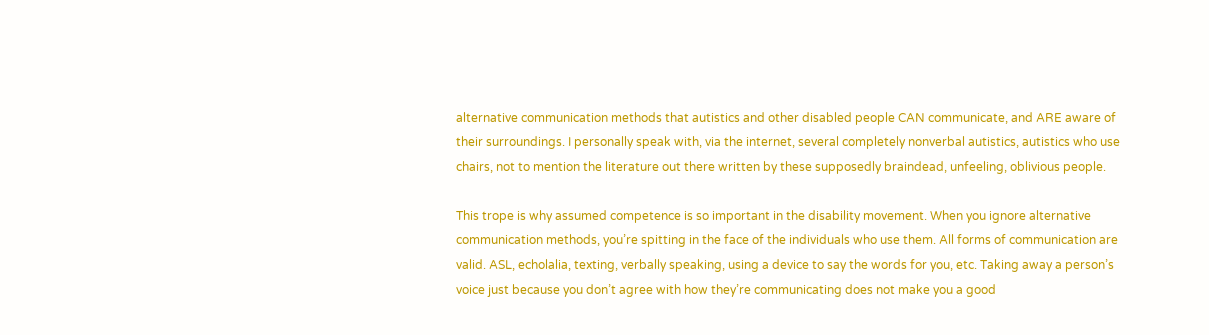alternative communication methods that autistics and other disabled people CAN communicate, and ARE aware of their surroundings. I personally speak with, via the internet, several completely nonverbal autistics, autistics who use chairs, not to mention the literature out there written by these supposedly braindead, unfeeling, oblivious people.

This trope is why assumed competence is so important in the disability movement. When you ignore alternative communication methods, you’re spitting in the face of the individuals who use them. All forms of communication are valid. ASL, echolalia, texting, verbally speaking, using a device to say the words for you, etc. Taking away a person’s voice just because you don’t agree with how they’re communicating does not make you a good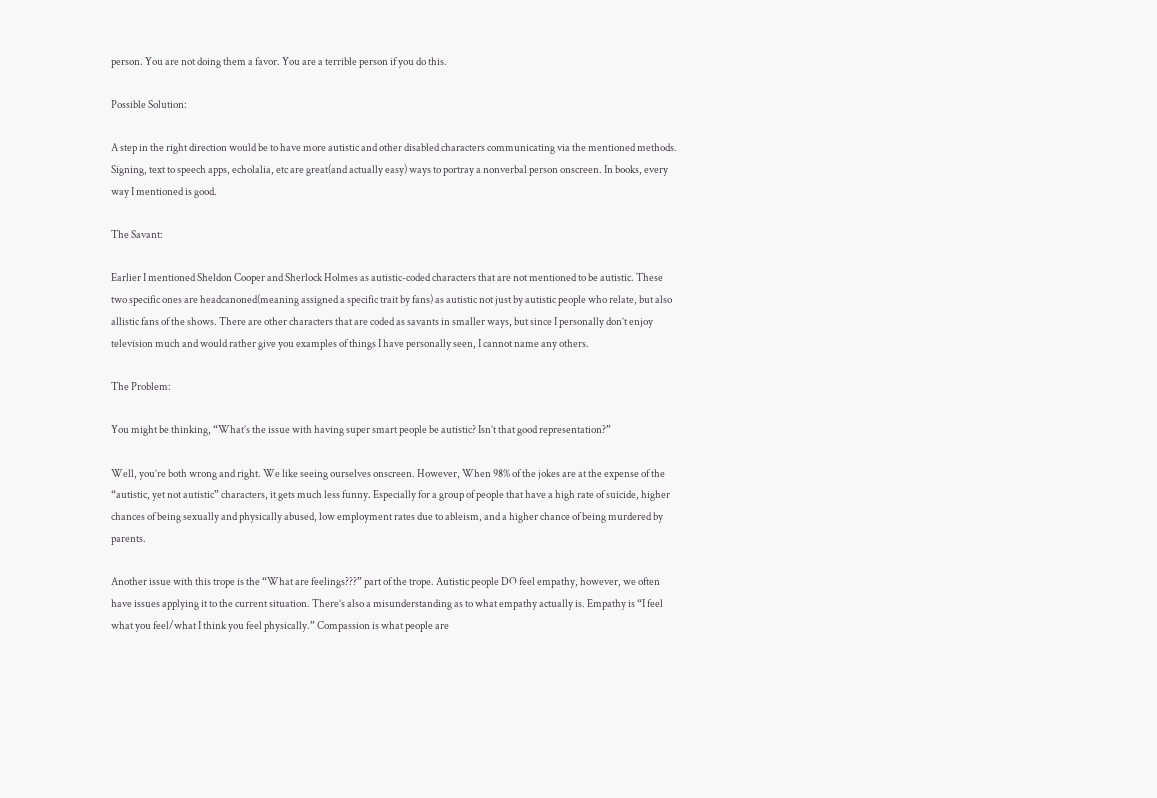person. You are not doing them a favor. You are a terrible person if you do this.

Possible Solution:

A step in the right direction would be to have more autistic and other disabled characters communicating via the mentioned methods. Signing, text to speech apps, echolalia, etc are great(and actually easy) ways to portray a nonverbal person onscreen. In books, every way I mentioned is good.

The Savant:

Earlier I mentioned Sheldon Cooper and Sherlock Holmes as autistic-coded characters that are not mentioned to be autistic. These two specific ones are headcanoned(meaning assigned a specific trait by fans) as autistic not just by autistic people who relate, but also allistic fans of the shows. There are other characters that are coded as savants in smaller ways, but since I personally don’t enjoy television much and would rather give you examples of things I have personally seen, I cannot name any others.

The Problem:

You might be thinking, “What’s the issue with having super smart people be autistic? Isn’t that good representation?”

Well, you’re both wrong and right. We like seeing ourselves onscreen. However, When 98% of the jokes are at the expense of the “autistic, yet not autistic” characters, it gets much less funny. Especially for a group of people that have a high rate of suicide, higher chances of being sexually and physically abused, low employment rates due to ableism, and a higher chance of being murdered by parents.

Another issue with this trope is the “What are feelings???” part of the trope. Autistic people DO feel empathy, however, we often have issues applying it to the current situation. There’s also a misunderstanding as to what empathy actually is. Empathy is “I feel what you feel/what I think you feel physically.” Compassion is what people are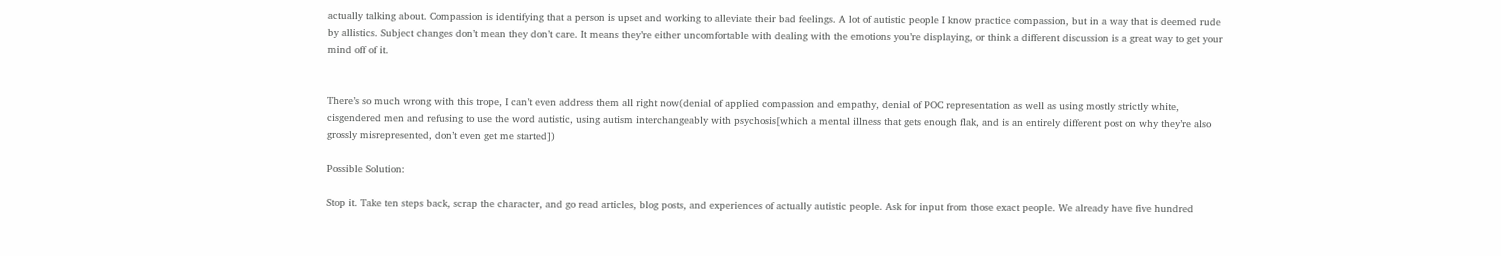actually talking about. Compassion is identifying that a person is upset and working to alleviate their bad feelings. A lot of autistic people I know practice compassion, but in a way that is deemed rude by allistics. Subject changes don’t mean they don’t care. It means they’re either uncomfortable with dealing with the emotions you’re displaying, or think a different discussion is a great way to get your mind off of it.


There’s so much wrong with this trope, I can’t even address them all right now(denial of applied compassion and empathy, denial of POC representation as well as using mostly strictly white, cisgendered men and refusing to use the word autistic, using autism interchangeably with psychosis[which a mental illness that gets enough flak, and is an entirely different post on why they’re also grossly misrepresented, don’t even get me started])

Possible Solution:

Stop it. Take ten steps back, scrap the character, and go read articles, blog posts, and experiences of actually autistic people. Ask for input from those exact people. We already have five hundred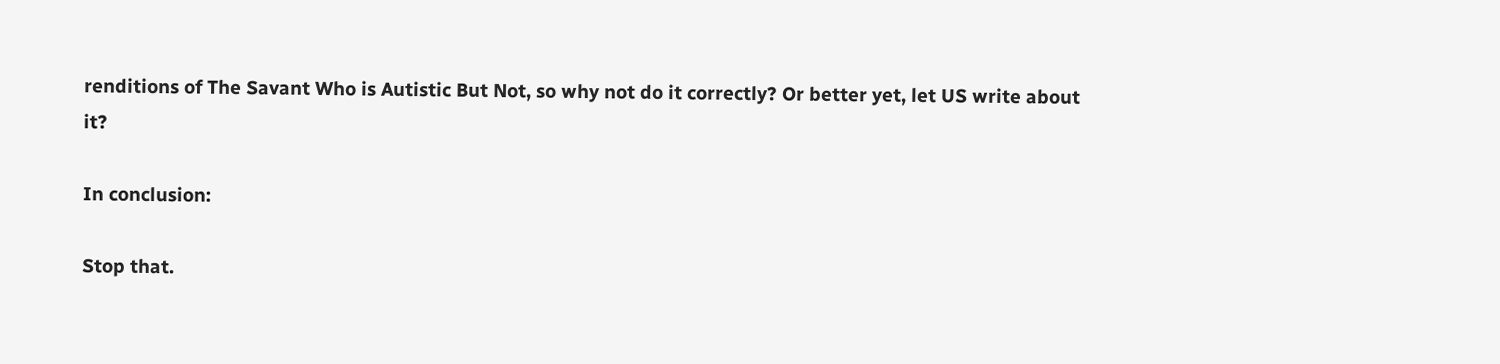renditions of The Savant Who is Autistic But Not, so why not do it correctly? Or better yet, let US write about it?

In conclusion:

Stop that.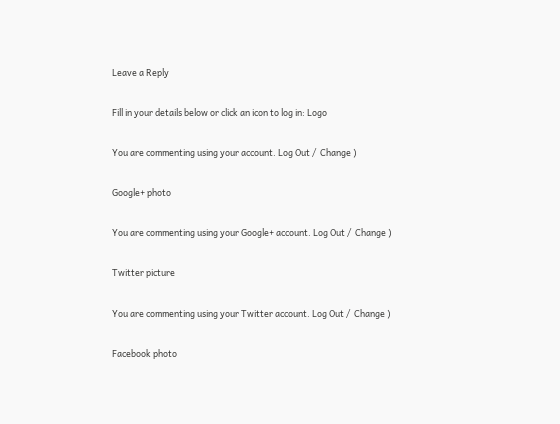Leave a Reply

Fill in your details below or click an icon to log in: Logo

You are commenting using your account. Log Out /  Change )

Google+ photo

You are commenting using your Google+ account. Log Out /  Change )

Twitter picture

You are commenting using your Twitter account. Log Out /  Change )

Facebook photo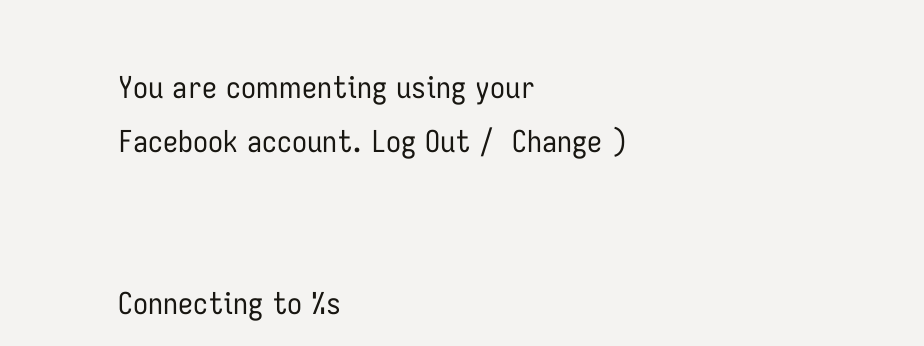You are commenting using your Facebook account. Log Out /  Change )


Connecting to %s